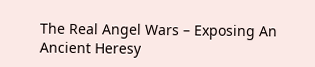The Real Angel Wars – Exposing An Ancient Heresy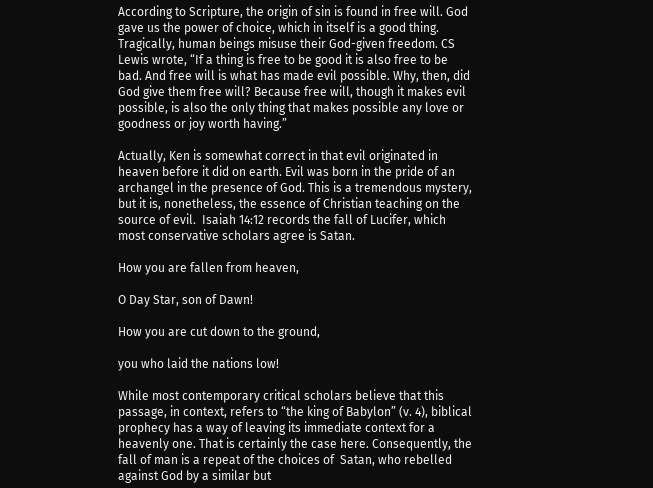According to Scripture, the origin of sin is found in free will. God gave us the power of choice, which in itself is a good thing. Tragically, human beings misuse their God-given freedom. CS Lewis wrote, “If a thing is free to be good it is also free to be bad. And free will is what has made evil possible. Why, then, did God give them free will? Because free will, though it makes evil possible, is also the only thing that makes possible any love or goodness or joy worth having.”

Actually, Ken is somewhat correct in that evil originated in heaven before it did on earth. Evil was born in the pride of an archangel in the presence of God. This is a tremendous mystery, but it is, nonetheless, the essence of Christian teaching on the source of evil.  Isaiah 14:12 records the fall of Lucifer, which most conservative scholars agree is Satan.

How you are fallen from heaven,

O Day Star, son of Dawn!

How you are cut down to the ground,

you who laid the nations low!

While most contemporary critical scholars believe that this passage, in context, refers to “the king of Babylon” (v. 4), biblical prophecy has a way of leaving its immediate context for a heavenly one. That is certainly the case here. Consequently, the fall of man is a repeat of the choices of  Satan, who rebelled against God by a similar but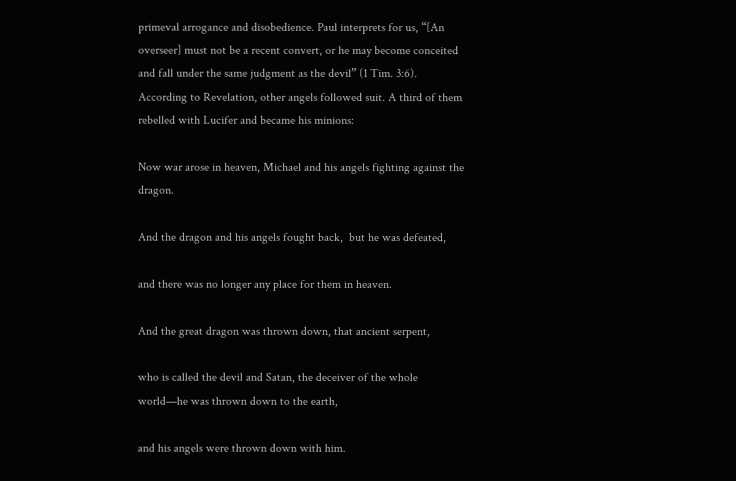primeval arrogance and disobedience. Paul interprets for us, “[An overseer] must not be a recent convert, or he may become conceited and fall under the same judgment as the devil” (1 Tim. 3:6). According to Revelation, other angels followed suit. A third of them rebelled with Lucifer and became his minions:

Now war arose in heaven, Michael and his angels fighting against the dragon.

And the dragon and his angels fought back,  but he was defeated,

and there was no longer any place for them in heaven.

And the great dragon was thrown down, that ancient serpent,

who is called the devil and Satan, the deceiver of the whole world—he was thrown down to the earth,

and his angels were thrown down with him.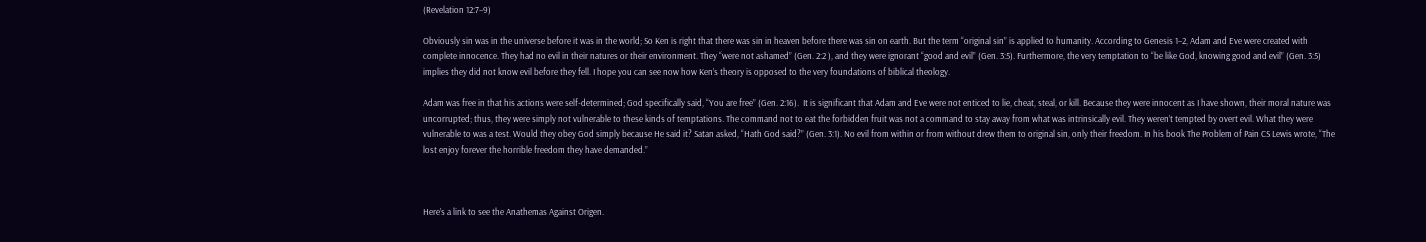(Revelation 12:7–9)

Obviously sin was in the universe before it was in the world; So Ken is right that there was sin in heaven before there was sin on earth. But the term “original sin” is applied to humanity. According to Genesis 1–2, Adam and Eve were created with complete innocence. They had no evil in their natures or their environment. They “were not ashamed” (Gen. 2:2 ), and they were ignorant “good and evil” (Gen. 3:5). Furthermore, the very temptation to “be like God, knowing good and evil” (Gen. 3:5) implies they did not know evil before they fell. I hope you can see now how Ken’s theory is opposed to the very foundations of biblical theology.

Adam was free in that his actions were self-determined; God specifically said, “You are free” (Gen. 2:16).  It is significant that Adam and Eve were not enticed to lie, cheat, steal, or kill. Because they were innocent as I have shown, their moral nature was uncorrupted; thus, they were simply not vulnerable to these kinds of temptations. The command not to eat the forbidden fruit was not a command to stay away from what was intrinsically evil. They weren’t tempted by overt evil. What they were vulnerable to was a test. Would they obey God simply because He said it? Satan asked, “Hath God said?” (Gen. 3:1). No evil from within or from without drew them to original sin, only their freedom. In his book The Problem of Pain CS Lewis wrote, “The lost enjoy forever the horrible freedom they have demanded.”



Here’s a link to see the Anathemas Against Origen.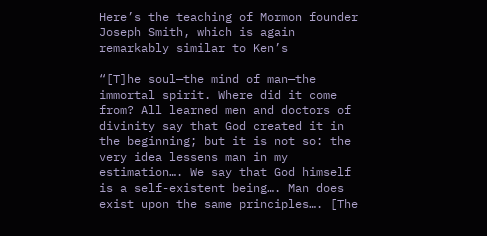Here’s the teaching of Mormon founder Joseph Smith, which is again remarkably similar to Ken’s

“[T]he soul—the mind of man—the immortal spirit. Where did it come from? All learned men and doctors of divinity say that God created it in the beginning; but it is not so: the very idea lessens man in my estimation…. We say that God himself is a self-existent being…. Man does exist upon the same principles…. [The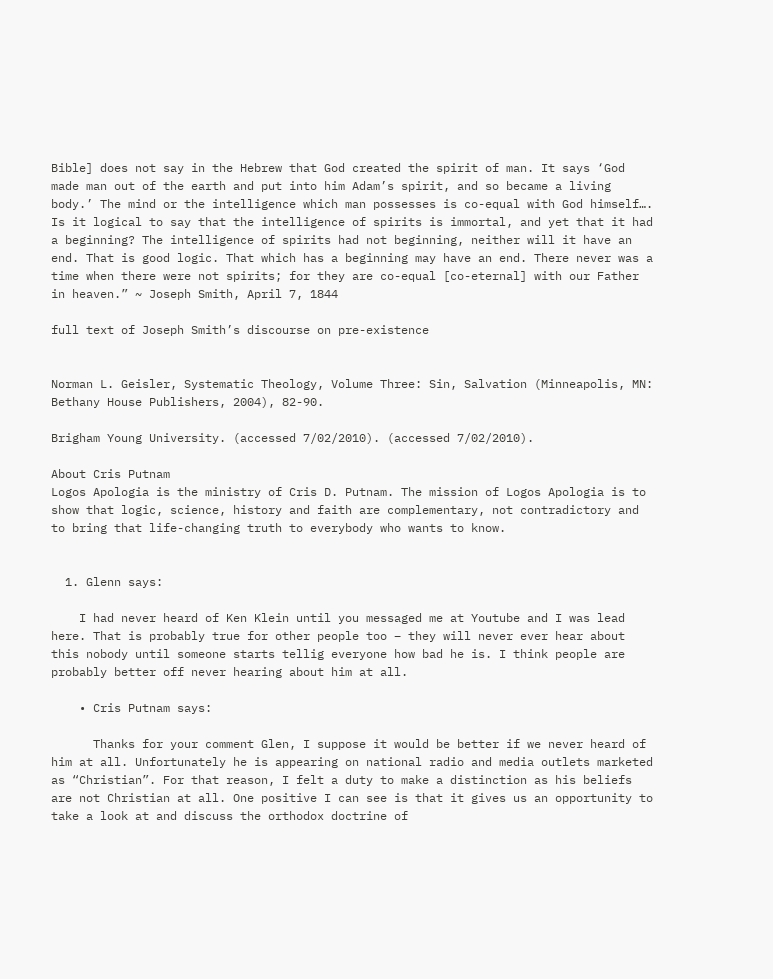Bible] does not say in the Hebrew that God created the spirit of man. It says ‘God made man out of the earth and put into him Adam’s spirit, and so became a living body.’ The mind or the intelligence which man possesses is co-equal with God himself…. Is it logical to say that the intelligence of spirits is immortal, and yet that it had a beginning? The intelligence of spirits had not beginning, neither will it have an end. That is good logic. That which has a beginning may have an end. There never was a time when there were not spirits; for they are co-equal [co-eternal] with our Father in heaven.” ~ Joseph Smith, April 7, 1844

full text of Joseph Smith’s discourse on pre-existence


Norman L. Geisler, Systematic Theology, Volume Three: Sin, Salvation (Minneapolis, MN: Bethany House Publishers, 2004), 82-90.

Brigham Young University. (accessed 7/02/2010). (accessed 7/02/2010).

About Cris Putnam
Logos Apologia is the ministry of Cris D. Putnam. The mission of Logos Apologia is to show that logic, science, history and faith are complementary, not contradictory and to bring that life-changing truth to everybody who wants to know.


  1. Glenn says:

    I had never heard of Ken Klein until you messaged me at Youtube and I was lead here. That is probably true for other people too – they will never ever hear about this nobody until someone starts tellig everyone how bad he is. I think people are probably better off never hearing about him at all.

    • Cris Putnam says:

      Thanks for your comment Glen, I suppose it would be better if we never heard of him at all. Unfortunately he is appearing on national radio and media outlets marketed as “Christian”. For that reason, I felt a duty to make a distinction as his beliefs are not Christian at all. One positive I can see is that it gives us an opportunity to take a look at and discuss the orthodox doctrine of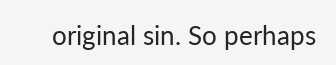original sin. So perhaps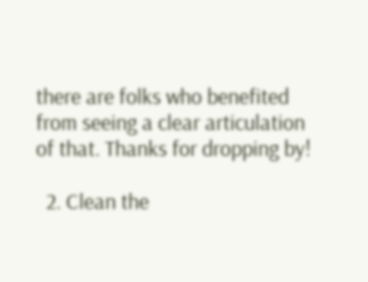there are folks who benefited from seeing a clear articulation of that. Thanks for dropping by!

  2. Clean the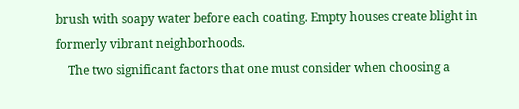brush with soapy water before each coating. Empty houses create blight in formerly vibrant neighborhoods.
    The two significant factors that one must consider when choosing a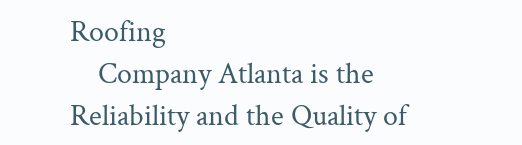Roofing
    Company Atlanta is the Reliability and the Quality of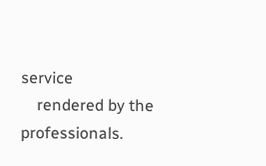service
    rendered by the professionals.